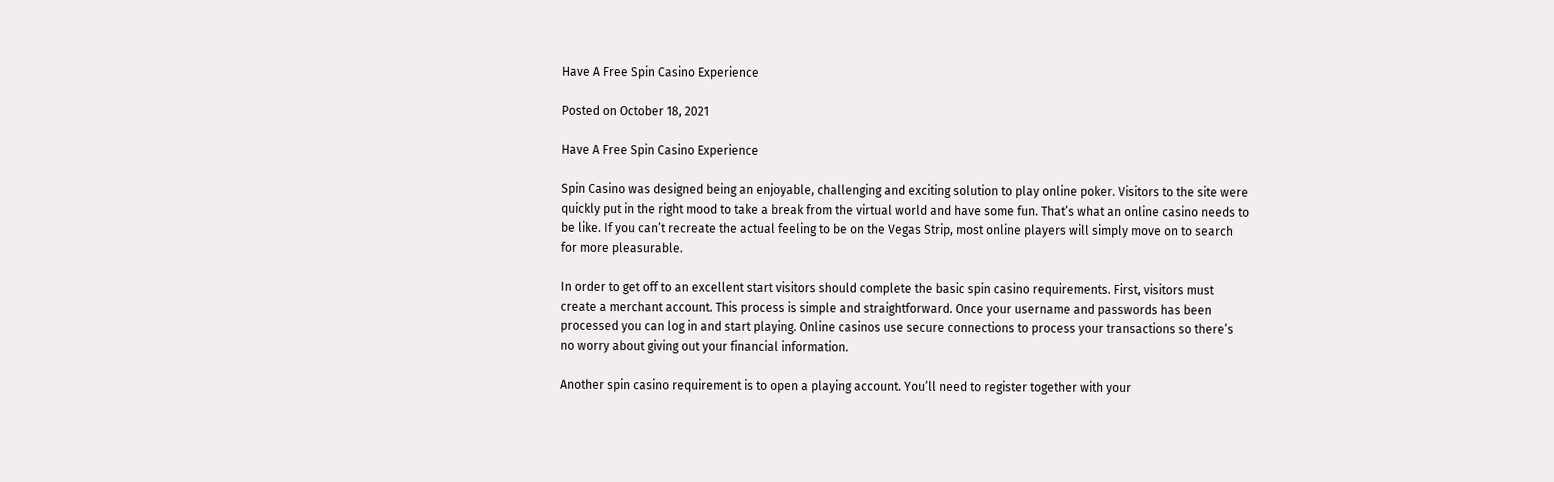Have A Free Spin Casino Experience

Posted on October 18, 2021

Have A Free Spin Casino Experience

Spin Casino was designed being an enjoyable, challenging and exciting solution to play online poker. Visitors to the site were quickly put in the right mood to take a break from the virtual world and have some fun. That’s what an online casino needs to be like. If you can’t recreate the actual feeling to be on the Vegas Strip, most online players will simply move on to search for more pleasurable.

In order to get off to an excellent start visitors should complete the basic spin casino requirements. First, visitors must create a merchant account. This process is simple and straightforward. Once your username and passwords has been processed you can log in and start playing. Online casinos use secure connections to process your transactions so there’s no worry about giving out your financial information.

Another spin casino requirement is to open a playing account. You’ll need to register together with your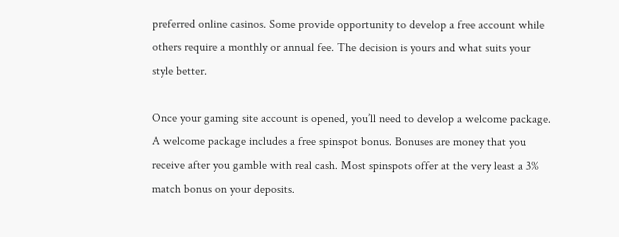preferred online casinos. Some provide opportunity to develop a free account while others require a monthly or annual fee. The decision is yours and what suits your style better.

Once your gaming site account is opened, you’ll need to develop a welcome package. A welcome package includes a free spinspot bonus. Bonuses are money that you receive after you gamble with real cash. Most spinspots offer at the very least a 3% match bonus on your deposits.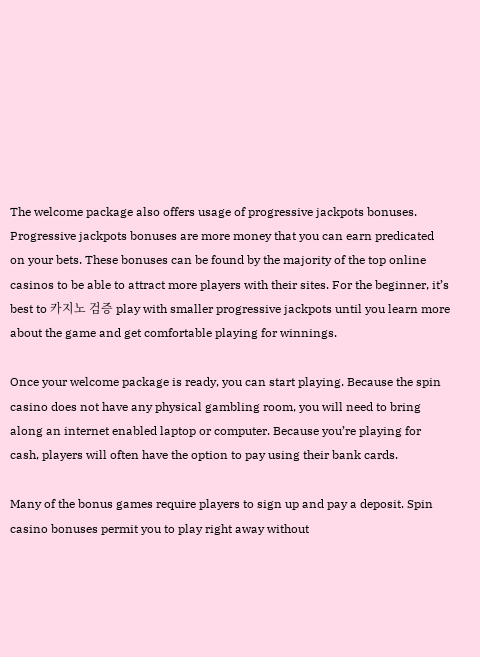The welcome package also offers usage of progressive jackpots bonuses. Progressive jackpots bonuses are more money that you can earn predicated on your bets. These bonuses can be found by the majority of the top online casinos to be able to attract more players with their sites. For the beginner, it’s best to 카지노 검증 play with smaller progressive jackpots until you learn more about the game and get comfortable playing for winnings.

Once your welcome package is ready, you can start playing. Because the spin casino does not have any physical gambling room, you will need to bring along an internet enabled laptop or computer. Because you’re playing for cash, players will often have the option to pay using their bank cards.

Many of the bonus games require players to sign up and pay a deposit. Spin casino bonuses permit you to play right away without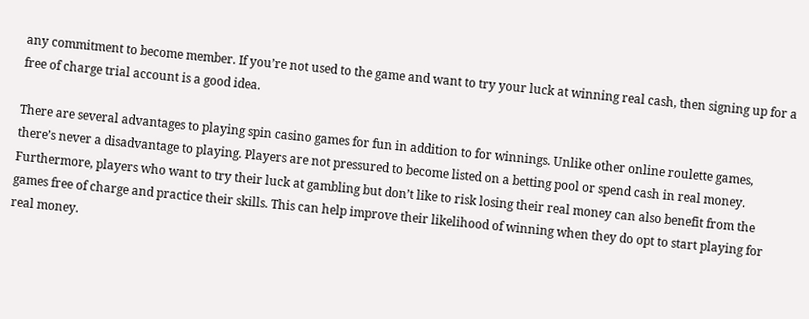any commitment to become member. If you’re not used to the game and want to try your luck at winning real cash, then signing up for a free of charge trial account is a good idea.

There are several advantages to playing spin casino games for fun in addition to for winnings. Unlike other online roulette games, there’s never a disadvantage to playing. Players are not pressured to become listed on a betting pool or spend cash in real money. Furthermore, players who want to try their luck at gambling but don’t like to risk losing their real money can also benefit from the games free of charge and practice their skills. This can help improve their likelihood of winning when they do opt to start playing for real money.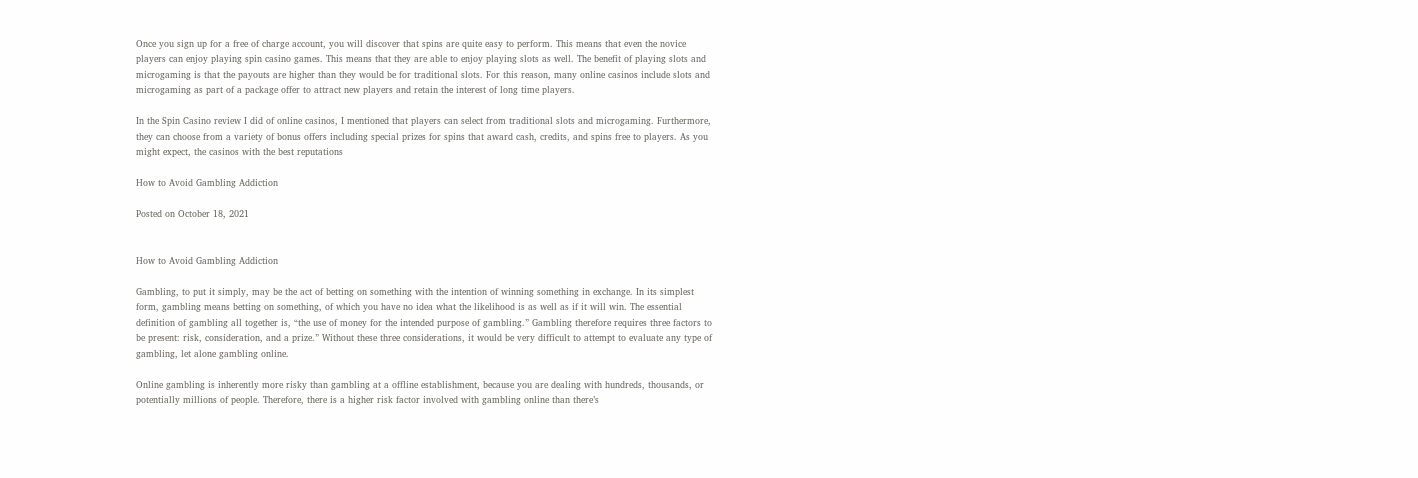Once you sign up for a free of charge account, you will discover that spins are quite easy to perform. This means that even the novice players can enjoy playing spin casino games. This means that they are able to enjoy playing slots as well. The benefit of playing slots and microgaming is that the payouts are higher than they would be for traditional slots. For this reason, many online casinos include slots and microgaming as part of a package offer to attract new players and retain the interest of long time players.

In the Spin Casino review I did of online casinos, I mentioned that players can select from traditional slots and microgaming. Furthermore, they can choose from a variety of bonus offers including special prizes for spins that award cash, credits, and spins free to players. As you might expect, the casinos with the best reputations

How to Avoid Gambling Addiction

Posted on October 18, 2021


How to Avoid Gambling Addiction

Gambling, to put it simply, may be the act of betting on something with the intention of winning something in exchange. In its simplest form, gambling means betting on something, of which you have no idea what the likelihood is as well as if it will win. The essential definition of gambling all together is, “the use of money for the intended purpose of gambling.” Gambling therefore requires three factors to be present: risk, consideration, and a prize.” Without these three considerations, it would be very difficult to attempt to evaluate any type of gambling, let alone gambling online.

Online gambling is inherently more risky than gambling at a offline establishment, because you are dealing with hundreds, thousands, or potentially millions of people. Therefore, there is a higher risk factor involved with gambling online than there’s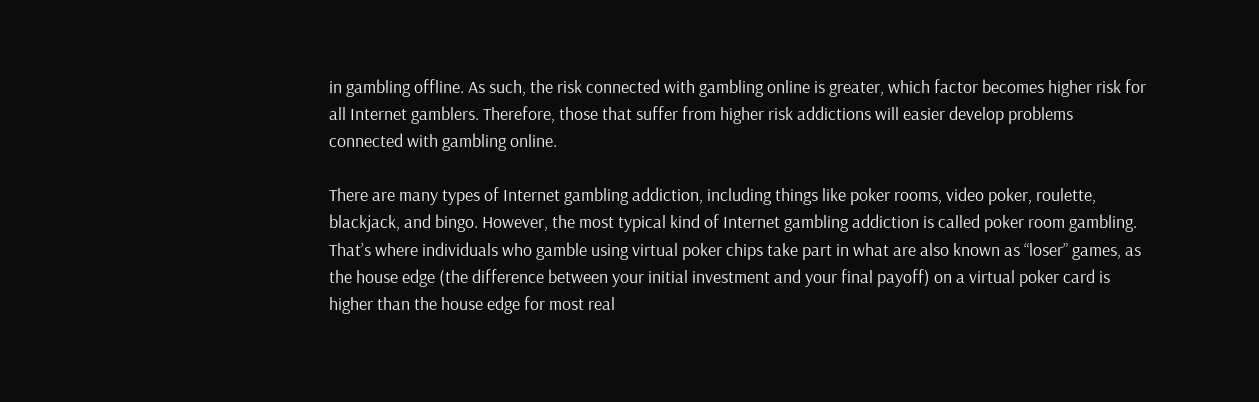in gambling offline. As such, the risk connected with gambling online is greater, which factor becomes higher risk for all Internet gamblers. Therefore, those that suffer from higher risk addictions will easier develop problems connected with gambling online.

There are many types of Internet gambling addiction, including things like poker rooms, video poker, roulette, blackjack, and bingo. However, the most typical kind of Internet gambling addiction is called poker room gambling. That’s where individuals who gamble using virtual poker chips take part in what are also known as “loser” games, as the house edge (the difference between your initial investment and your final payoff) on a virtual poker card is higher than the house edge for most real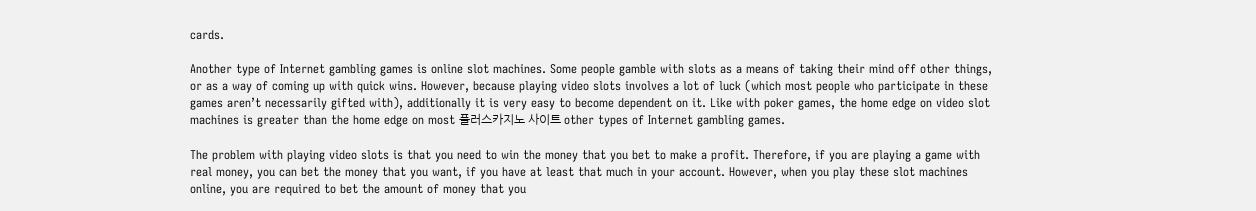cards.

Another type of Internet gambling games is online slot machines. Some people gamble with slots as a means of taking their mind off other things, or as a way of coming up with quick wins. However, because playing video slots involves a lot of luck (which most people who participate in these games aren’t necessarily gifted with), additionally it is very easy to become dependent on it. Like with poker games, the home edge on video slot machines is greater than the home edge on most 플러스카지노 사이트 other types of Internet gambling games.

The problem with playing video slots is that you need to win the money that you bet to make a profit. Therefore, if you are playing a game with real money, you can bet the money that you want, if you have at least that much in your account. However, when you play these slot machines online, you are required to bet the amount of money that you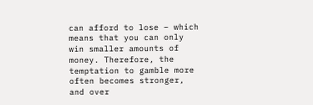can afford to lose – which means that you can only win smaller amounts of money. Therefore, the temptation to gamble more often becomes stronger, and over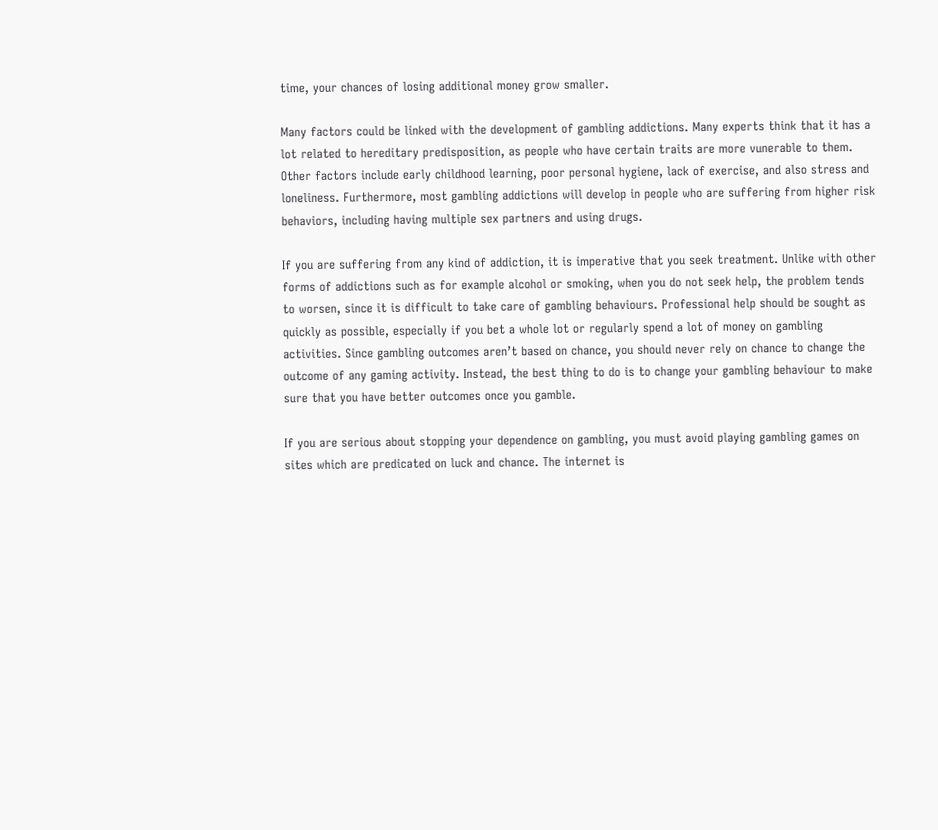time, your chances of losing additional money grow smaller.

Many factors could be linked with the development of gambling addictions. Many experts think that it has a lot related to hereditary predisposition, as people who have certain traits are more vunerable to them. Other factors include early childhood learning, poor personal hygiene, lack of exercise, and also stress and loneliness. Furthermore, most gambling addictions will develop in people who are suffering from higher risk behaviors, including having multiple sex partners and using drugs.

If you are suffering from any kind of addiction, it is imperative that you seek treatment. Unlike with other forms of addictions such as for example alcohol or smoking, when you do not seek help, the problem tends to worsen, since it is difficult to take care of gambling behaviours. Professional help should be sought as quickly as possible, especially if you bet a whole lot or regularly spend a lot of money on gambling activities. Since gambling outcomes aren’t based on chance, you should never rely on chance to change the outcome of any gaming activity. Instead, the best thing to do is to change your gambling behaviour to make sure that you have better outcomes once you gamble.

If you are serious about stopping your dependence on gambling, you must avoid playing gambling games on sites which are predicated on luck and chance. The internet is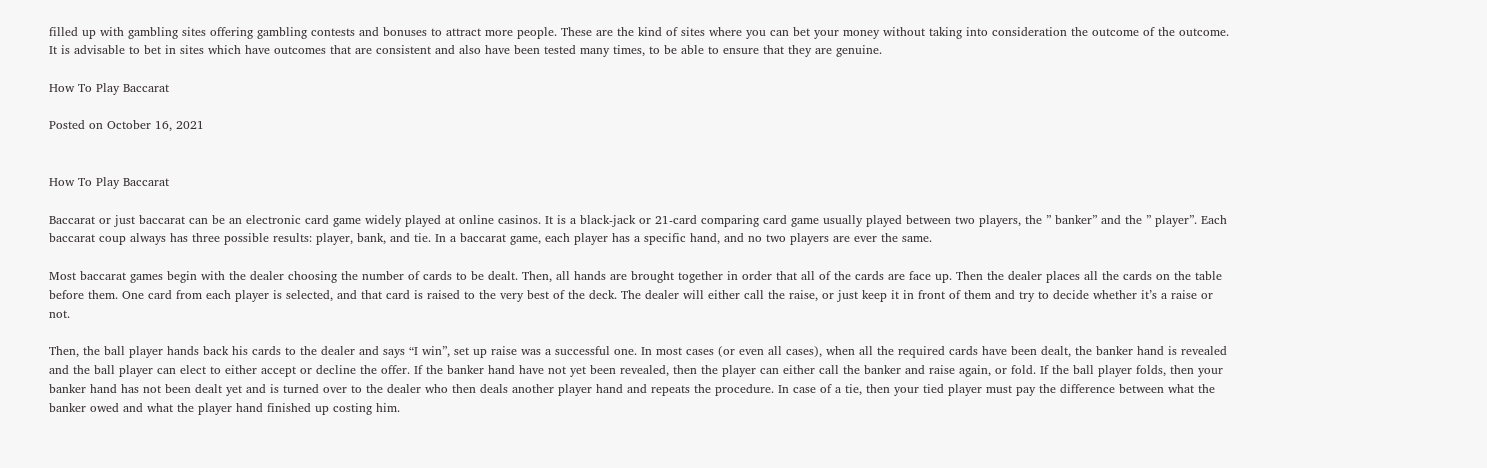filled up with gambling sites offering gambling contests and bonuses to attract more people. These are the kind of sites where you can bet your money without taking into consideration the outcome of the outcome. It is advisable to bet in sites which have outcomes that are consistent and also have been tested many times, to be able to ensure that they are genuine.

How To Play Baccarat

Posted on October 16, 2021


How To Play Baccarat

Baccarat or just baccarat can be an electronic card game widely played at online casinos. It is a black-jack or 21-card comparing card game usually played between two players, the ” banker” and the ” player”. Each baccarat coup always has three possible results: player, bank, and tie. In a baccarat game, each player has a specific hand, and no two players are ever the same.

Most baccarat games begin with the dealer choosing the number of cards to be dealt. Then, all hands are brought together in order that all of the cards are face up. Then the dealer places all the cards on the table before them. One card from each player is selected, and that card is raised to the very best of the deck. The dealer will either call the raise, or just keep it in front of them and try to decide whether it’s a raise or not.

Then, the ball player hands back his cards to the dealer and says “I win”, set up raise was a successful one. In most cases (or even all cases), when all the required cards have been dealt, the banker hand is revealed and the ball player can elect to either accept or decline the offer. If the banker hand have not yet been revealed, then the player can either call the banker and raise again, or fold. If the ball player folds, then your banker hand has not been dealt yet and is turned over to the dealer who then deals another player hand and repeats the procedure. In case of a tie, then your tied player must pay the difference between what the banker owed and what the player hand finished up costing him.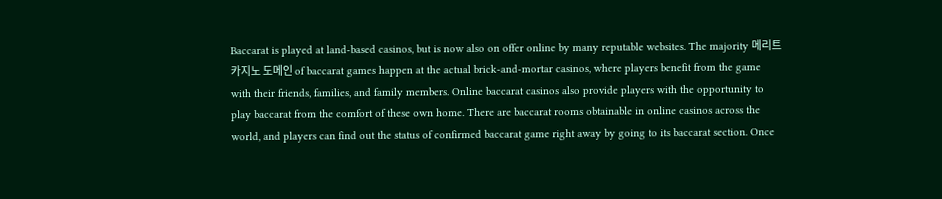Baccarat is played at land-based casinos, but is now also on offer online by many reputable websites. The majority 메리트 카지노 도메인 of baccarat games happen at the actual brick-and-mortar casinos, where players benefit from the game with their friends, families, and family members. Online baccarat casinos also provide players with the opportunity to play baccarat from the comfort of these own home. There are baccarat rooms obtainable in online casinos across the world, and players can find out the status of confirmed baccarat game right away by going to its baccarat section. Once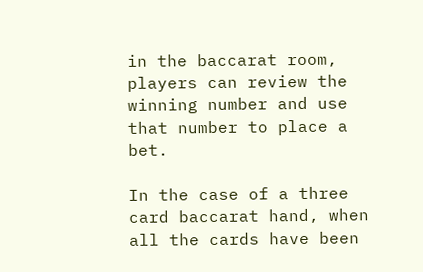in the baccarat room, players can review the winning number and use that number to place a bet.

In the case of a three card baccarat hand, when all the cards have been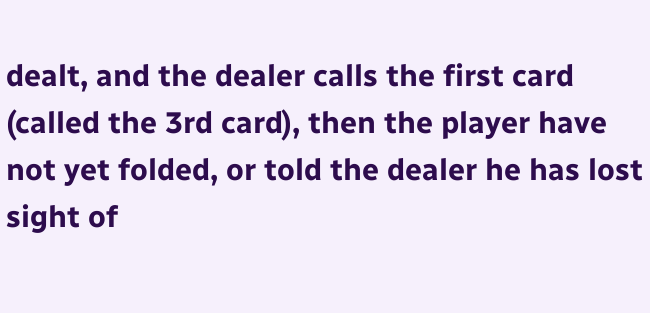dealt, and the dealer calls the first card (called the 3rd card), then the player have not yet folded, or told the dealer he has lost sight of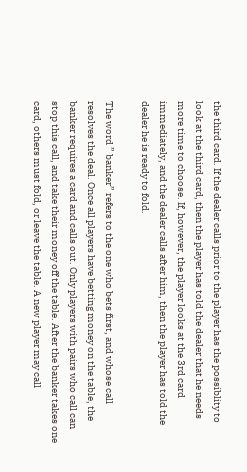the third card. If the dealer calls prior to the player has the possiblity to look at the third card, then the player has told the dealer that he needs more time to choose. If, however, the player looks at the 3rd card immediately, and the dealer calls after him, then the player has told the dealer he is ready to fold.

The word ” banker” refers to the one who bets first, and whose call resolves the deal. Once all players have betting money on the table, the banker requires a card and calls out. Only players with pairs who call can stop this call, and take their money off the table. After the banker takes one card, others must fold, or leave the table. A new player may call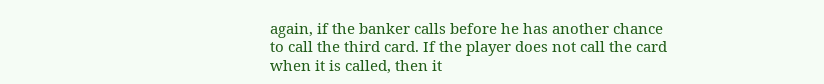again, if the banker calls before he has another chance to call the third card. If the player does not call the card when it is called, then it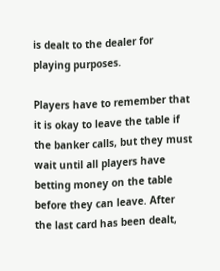is dealt to the dealer for playing purposes.

Players have to remember that it is okay to leave the table if the banker calls, but they must wait until all players have betting money on the table before they can leave. After the last card has been dealt,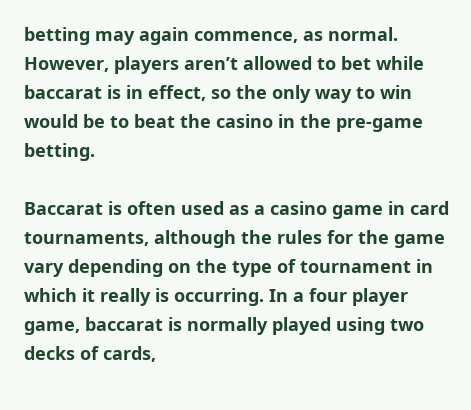betting may again commence, as normal. However, players aren’t allowed to bet while baccarat is in effect, so the only way to win would be to beat the casino in the pre-game betting.

Baccarat is often used as a casino game in card tournaments, although the rules for the game vary depending on the type of tournament in which it really is occurring. In a four player game, baccarat is normally played using two decks of cards,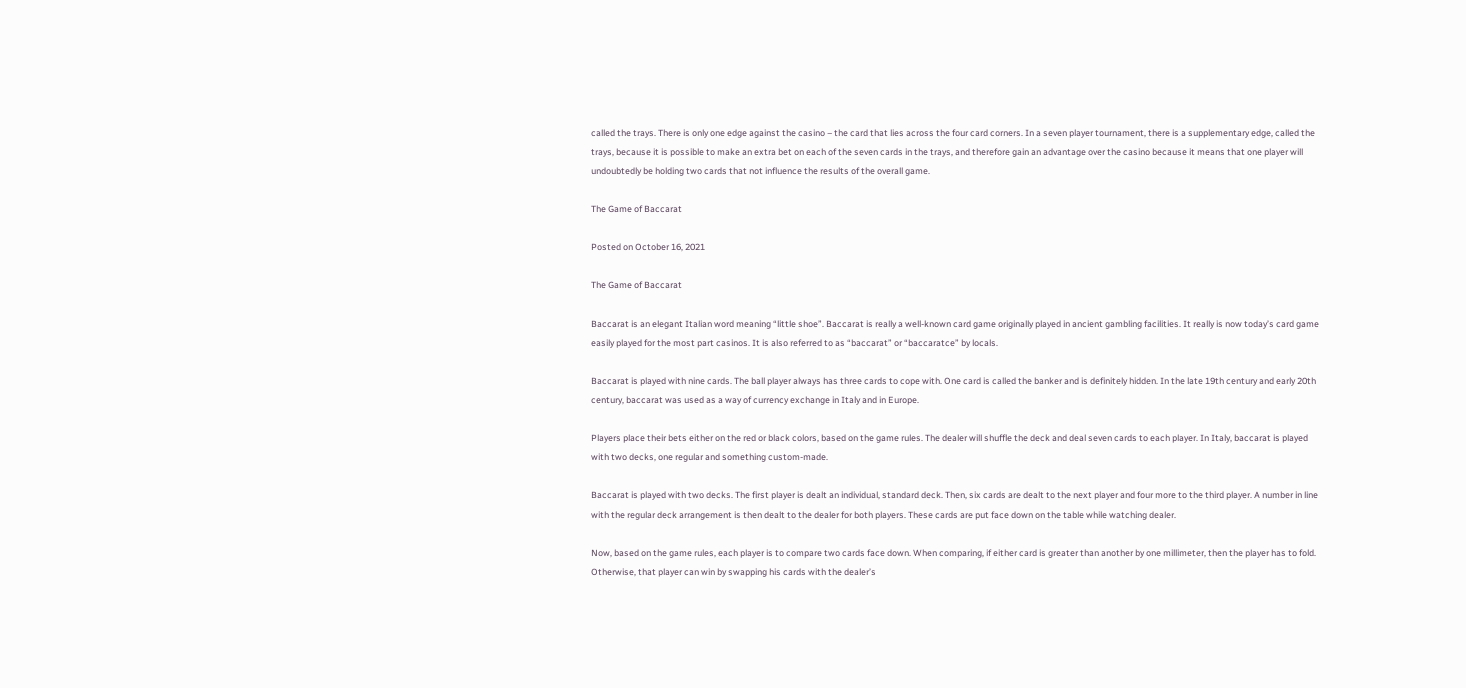called the trays. There is only one edge against the casino – the card that lies across the four card corners. In a seven player tournament, there is a supplementary edge, called the trays, because it is possible to make an extra bet on each of the seven cards in the trays, and therefore gain an advantage over the casino because it means that one player will undoubtedly be holding two cards that not influence the results of the overall game.

The Game of Baccarat

Posted on October 16, 2021

The Game of Baccarat

Baccarat is an elegant Italian word meaning “little shoe”. Baccarat is really a well-known card game originally played in ancient gambling facilities. It really is now today’s card game easily played for the most part casinos. It is also referred to as “baccarat” or “baccaratce” by locals.

Baccarat is played with nine cards. The ball player always has three cards to cope with. One card is called the banker and is definitely hidden. In the late 19th century and early 20th century, baccarat was used as a way of currency exchange in Italy and in Europe.

Players place their bets either on the red or black colors, based on the game rules. The dealer will shuffle the deck and deal seven cards to each player. In Italy, baccarat is played with two decks, one regular and something custom-made.

Baccarat is played with two decks. The first player is dealt an individual, standard deck. Then, six cards are dealt to the next player and four more to the third player. A number in line with the regular deck arrangement is then dealt to the dealer for both players. These cards are put face down on the table while watching dealer.

Now, based on the game rules, each player is to compare two cards face down. When comparing, if either card is greater than another by one millimeter, then the player has to fold. Otherwise, that player can win by swapping his cards with the dealer’s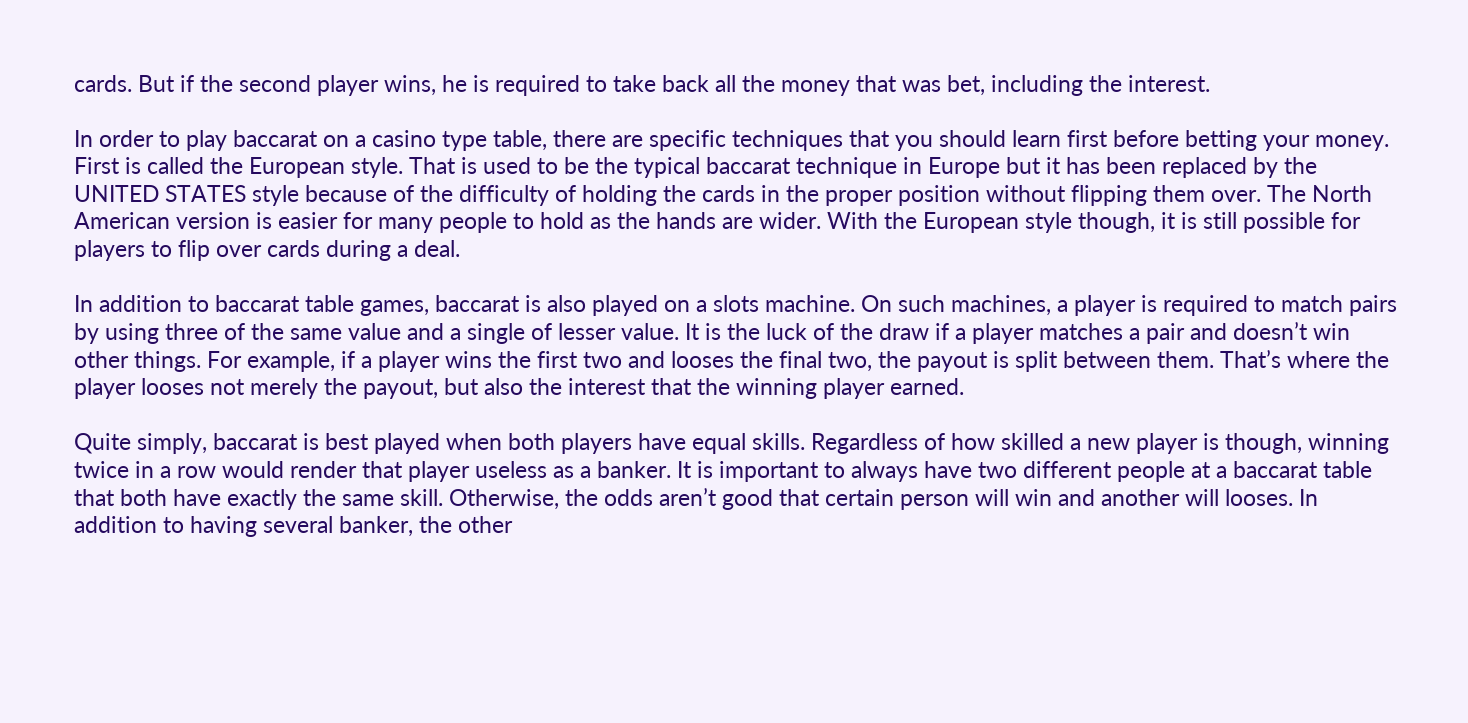cards. But if the second player wins, he is required to take back all the money that was bet, including the interest.

In order to play baccarat on a casino type table, there are specific techniques that you should learn first before betting your money. First is called the European style. That is used to be the typical baccarat technique in Europe but it has been replaced by the UNITED STATES style because of the difficulty of holding the cards in the proper position without flipping them over. The North American version is easier for many people to hold as the hands are wider. With the European style though, it is still possible for players to flip over cards during a deal.

In addition to baccarat table games, baccarat is also played on a slots machine. On such machines, a player is required to match pairs by using three of the same value and a single of lesser value. It is the luck of the draw if a player matches a pair and doesn’t win other things. For example, if a player wins the first two and looses the final two, the payout is split between them. That’s where the player looses not merely the payout, but also the interest that the winning player earned.

Quite simply, baccarat is best played when both players have equal skills. Regardless of how skilled a new player is though, winning twice in a row would render that player useless as a banker. It is important to always have two different people at a baccarat table that both have exactly the same skill. Otherwise, the odds aren’t good that certain person will win and another will looses. In addition to having several banker, the other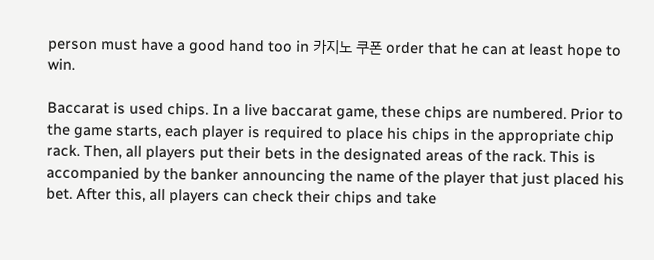person must have a good hand too in 카지노 쿠폰 order that he can at least hope to win.

Baccarat is used chips. In a live baccarat game, these chips are numbered. Prior to the game starts, each player is required to place his chips in the appropriate chip rack. Then, all players put their bets in the designated areas of the rack. This is accompanied by the banker announcing the name of the player that just placed his bet. After this, all players can check their chips and take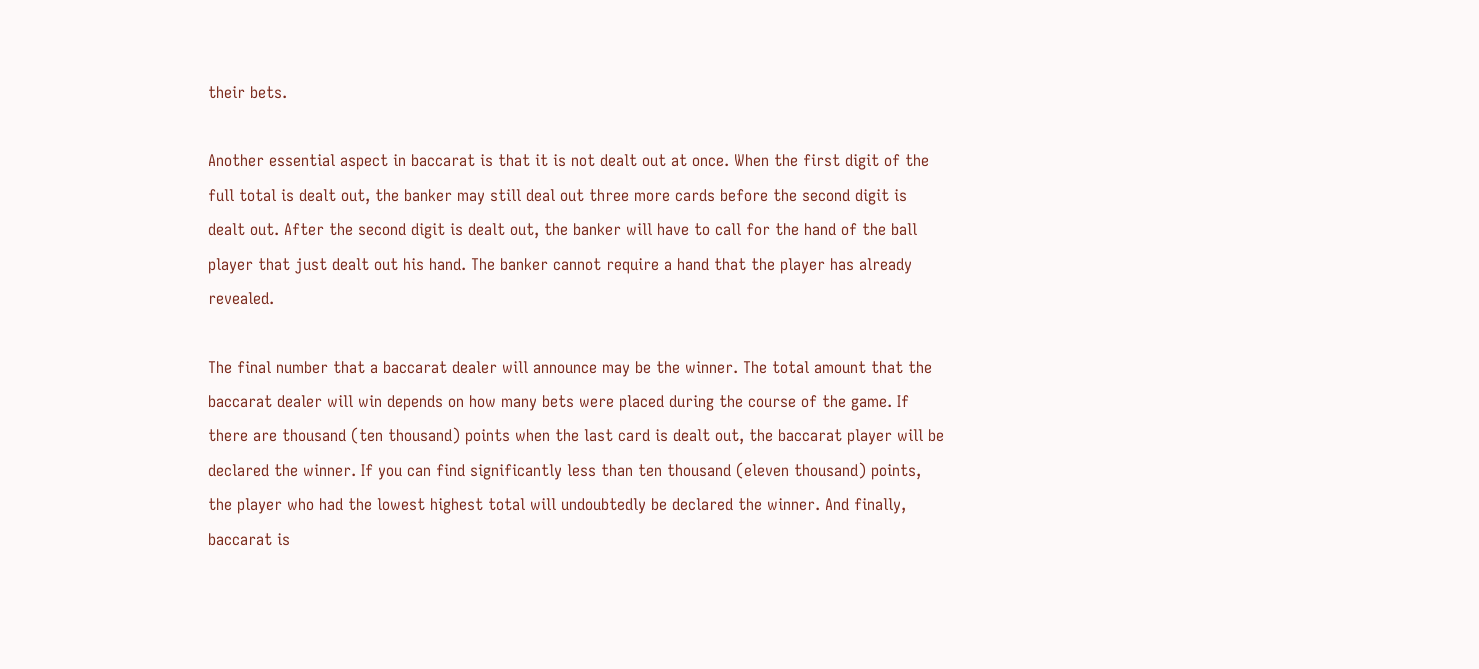their bets.

Another essential aspect in baccarat is that it is not dealt out at once. When the first digit of the full total is dealt out, the banker may still deal out three more cards before the second digit is dealt out. After the second digit is dealt out, the banker will have to call for the hand of the ball player that just dealt out his hand. The banker cannot require a hand that the player has already revealed.

The final number that a baccarat dealer will announce may be the winner. The total amount that the baccarat dealer will win depends on how many bets were placed during the course of the game. If there are thousand (ten thousand) points when the last card is dealt out, the baccarat player will be declared the winner. If you can find significantly less than ten thousand (eleven thousand) points, the player who had the lowest highest total will undoubtedly be declared the winner. And finally, baccarat is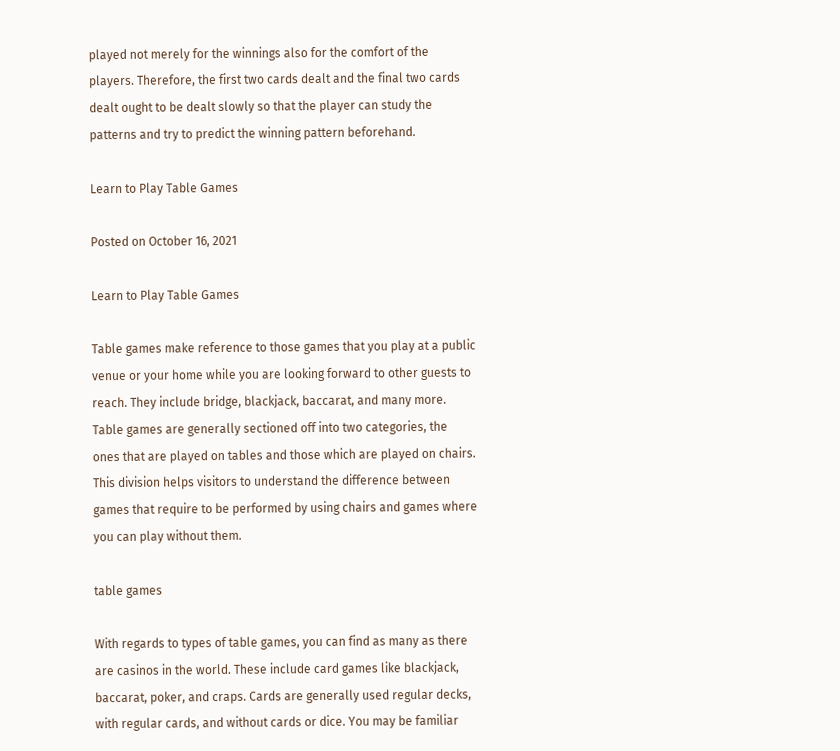played not merely for the winnings also for the comfort of the players. Therefore, the first two cards dealt and the final two cards dealt ought to be dealt slowly so that the player can study the patterns and try to predict the winning pattern beforehand.

Learn to Play Table Games

Posted on October 16, 2021

Learn to Play Table Games

Table games make reference to those games that you play at a public venue or your home while you are looking forward to other guests to reach. They include bridge, blackjack, baccarat, and many more. Table games are generally sectioned off into two categories, the ones that are played on tables and those which are played on chairs. This division helps visitors to understand the difference between games that require to be performed by using chairs and games where you can play without them.

table games

With regards to types of table games, you can find as many as there are casinos in the world. These include card games like blackjack, baccarat, poker, and craps. Cards are generally used regular decks, with regular cards, and without cards or dice. You may be familiar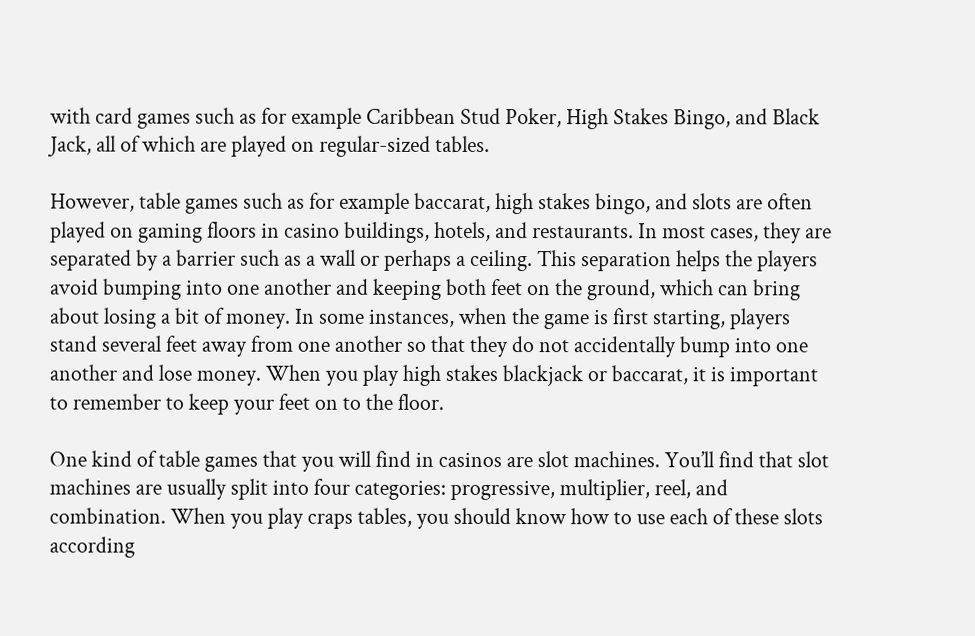with card games such as for example Caribbean Stud Poker, High Stakes Bingo, and Black Jack, all of which are played on regular-sized tables.

However, table games such as for example baccarat, high stakes bingo, and slots are often played on gaming floors in casino buildings, hotels, and restaurants. In most cases, they are separated by a barrier such as a wall or perhaps a ceiling. This separation helps the players avoid bumping into one another and keeping both feet on the ground, which can bring about losing a bit of money. In some instances, when the game is first starting, players stand several feet away from one another so that they do not accidentally bump into one another and lose money. When you play high stakes blackjack or baccarat, it is important to remember to keep your feet on to the floor.

One kind of table games that you will find in casinos are slot machines. You’ll find that slot machines are usually split into four categories: progressive, multiplier, reel, and combination. When you play craps tables, you should know how to use each of these slots according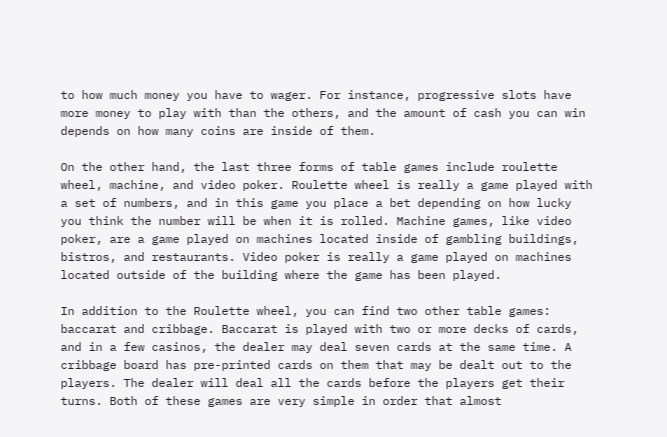to how much money you have to wager. For instance, progressive slots have more money to play with than the others, and the amount of cash you can win depends on how many coins are inside of them.

On the other hand, the last three forms of table games include roulette wheel, machine, and video poker. Roulette wheel is really a game played with a set of numbers, and in this game you place a bet depending on how lucky you think the number will be when it is rolled. Machine games, like video poker, are a game played on machines located inside of gambling buildings, bistros, and restaurants. Video poker is really a game played on machines located outside of the building where the game has been played.

In addition to the Roulette wheel, you can find two other table games: baccarat and cribbage. Baccarat is played with two or more decks of cards, and in a few casinos, the dealer may deal seven cards at the same time. A cribbage board has pre-printed cards on them that may be dealt out to the players. The dealer will deal all the cards before the players get their turns. Both of these games are very simple in order that almost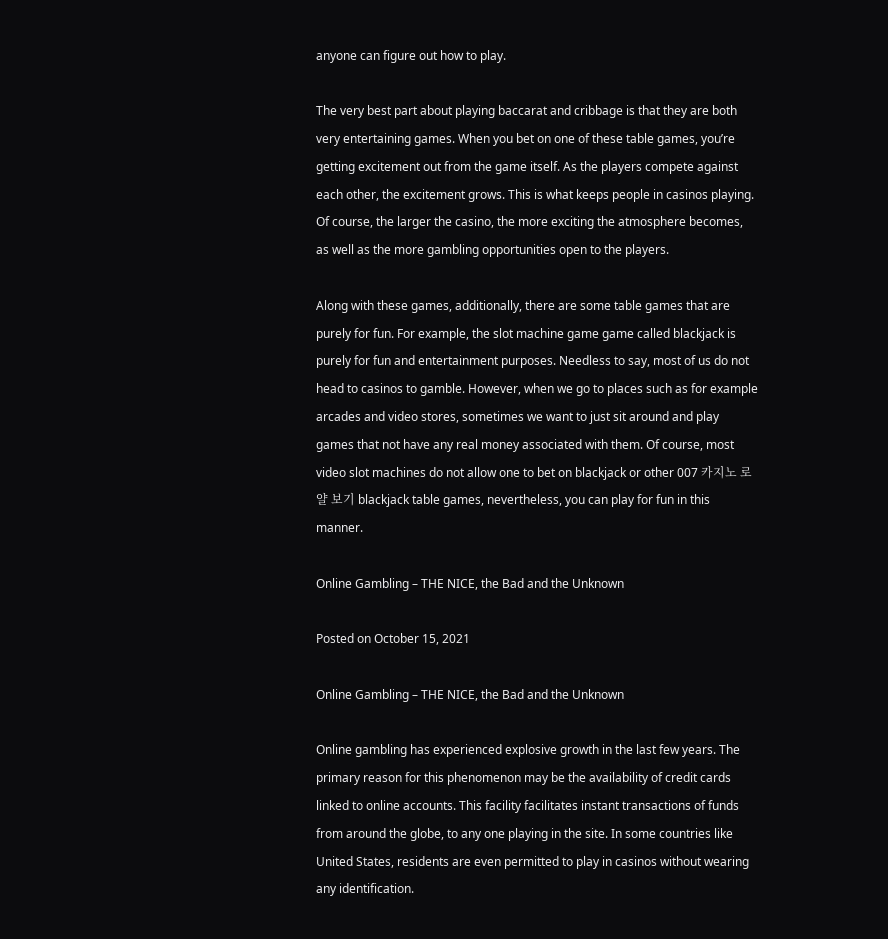anyone can figure out how to play.

The very best part about playing baccarat and cribbage is that they are both very entertaining games. When you bet on one of these table games, you’re getting excitement out from the game itself. As the players compete against each other, the excitement grows. This is what keeps people in casinos playing. Of course, the larger the casino, the more exciting the atmosphere becomes, as well as the more gambling opportunities open to the players.

Along with these games, additionally, there are some table games that are purely for fun. For example, the slot machine game game called blackjack is purely for fun and entertainment purposes. Needless to say, most of us do not head to casinos to gamble. However, when we go to places such as for example arcades and video stores, sometimes we want to just sit around and play games that not have any real money associated with them. Of course, most video slot machines do not allow one to bet on blackjack or other 007 카지노 로얄 보기 blackjack table games, nevertheless, you can play for fun in this manner.

Online Gambling – THE NICE, the Bad and the Unknown

Posted on October 15, 2021

Online Gambling – THE NICE, the Bad and the Unknown

Online gambling has experienced explosive growth in the last few years. The primary reason for this phenomenon may be the availability of credit cards linked to online accounts. This facility facilitates instant transactions of funds from around the globe, to any one playing in the site. In some countries like United States, residents are even permitted to play in casinos without wearing any identification.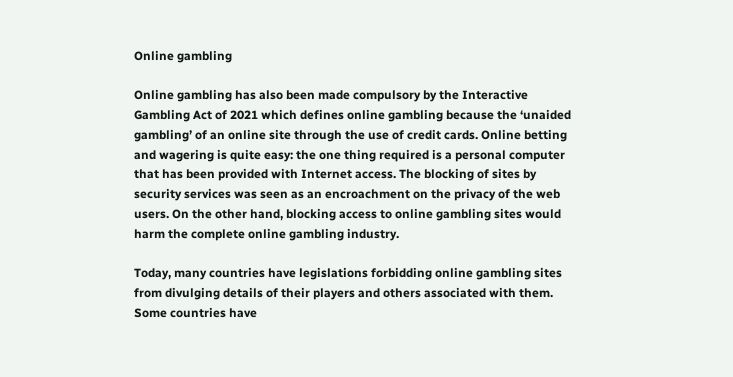Online gambling

Online gambling has also been made compulsory by the Interactive Gambling Act of 2021 which defines online gambling because the ‘unaided gambling’ of an online site through the use of credit cards. Online betting and wagering is quite easy: the one thing required is a personal computer that has been provided with Internet access. The blocking of sites by security services was seen as an encroachment on the privacy of the web users. On the other hand, blocking access to online gambling sites would harm the complete online gambling industry.

Today, many countries have legislations forbidding online gambling sites from divulging details of their players and others associated with them. Some countries have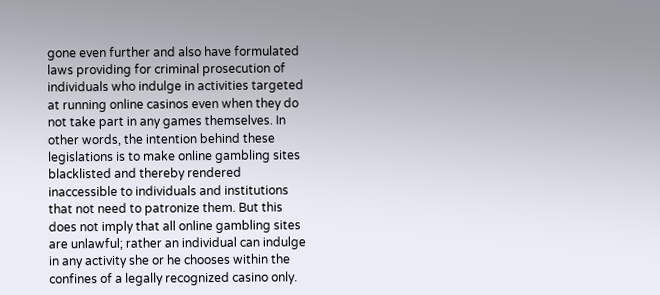gone even further and also have formulated laws providing for criminal prosecution of individuals who indulge in activities targeted at running online casinos even when they do not take part in any games themselves. In other words, the intention behind these legislations is to make online gambling sites blacklisted and thereby rendered inaccessible to individuals and institutions that not need to patronize them. But this does not imply that all online gambling sites are unlawful; rather an individual can indulge in any activity she or he chooses within the confines of a legally recognized casino only.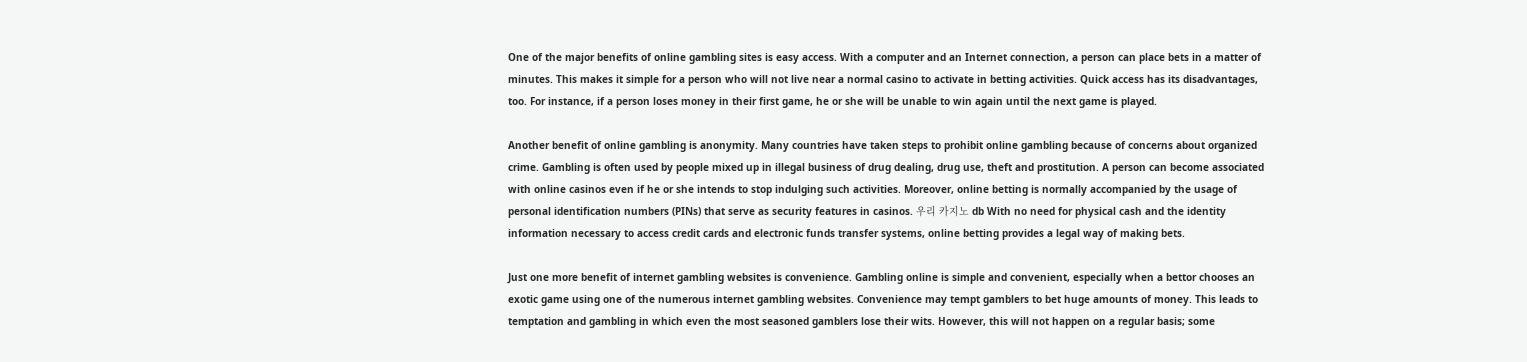One of the major benefits of online gambling sites is easy access. With a computer and an Internet connection, a person can place bets in a matter of minutes. This makes it simple for a person who will not live near a normal casino to activate in betting activities. Quick access has its disadvantages, too. For instance, if a person loses money in their first game, he or she will be unable to win again until the next game is played.

Another benefit of online gambling is anonymity. Many countries have taken steps to prohibit online gambling because of concerns about organized crime. Gambling is often used by people mixed up in illegal business of drug dealing, drug use, theft and prostitution. A person can become associated with online casinos even if he or she intends to stop indulging such activities. Moreover, online betting is normally accompanied by the usage of personal identification numbers (PINs) that serve as security features in casinos. 우리 카지노 db With no need for physical cash and the identity information necessary to access credit cards and electronic funds transfer systems, online betting provides a legal way of making bets.

Just one more benefit of internet gambling websites is convenience. Gambling online is simple and convenient, especially when a bettor chooses an exotic game using one of the numerous internet gambling websites. Convenience may tempt gamblers to bet huge amounts of money. This leads to temptation and gambling in which even the most seasoned gamblers lose their wits. However, this will not happen on a regular basis; some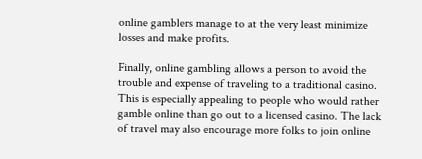online gamblers manage to at the very least minimize losses and make profits.

Finally, online gambling allows a person to avoid the trouble and expense of traveling to a traditional casino. This is especially appealing to people who would rather gamble online than go out to a licensed casino. The lack of travel may also encourage more folks to join online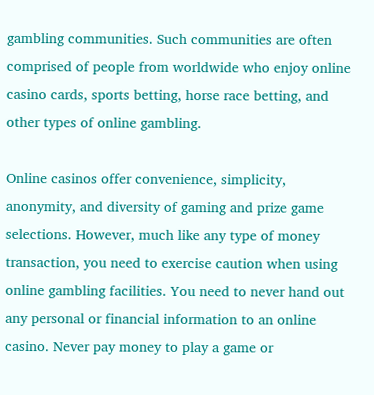gambling communities. Such communities are often comprised of people from worldwide who enjoy online casino cards, sports betting, horse race betting, and other types of online gambling.

Online casinos offer convenience, simplicity, anonymity, and diversity of gaming and prize game selections. However, much like any type of money transaction, you need to exercise caution when using online gambling facilities. You need to never hand out any personal or financial information to an online casino. Never pay money to play a game or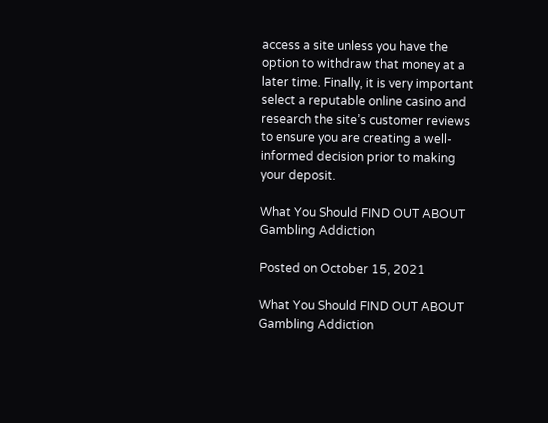access a site unless you have the option to withdraw that money at a later time. Finally, it is very important select a reputable online casino and research the site’s customer reviews to ensure you are creating a well-informed decision prior to making your deposit.

What You Should FIND OUT ABOUT Gambling Addiction

Posted on October 15, 2021

What You Should FIND OUT ABOUT Gambling Addiction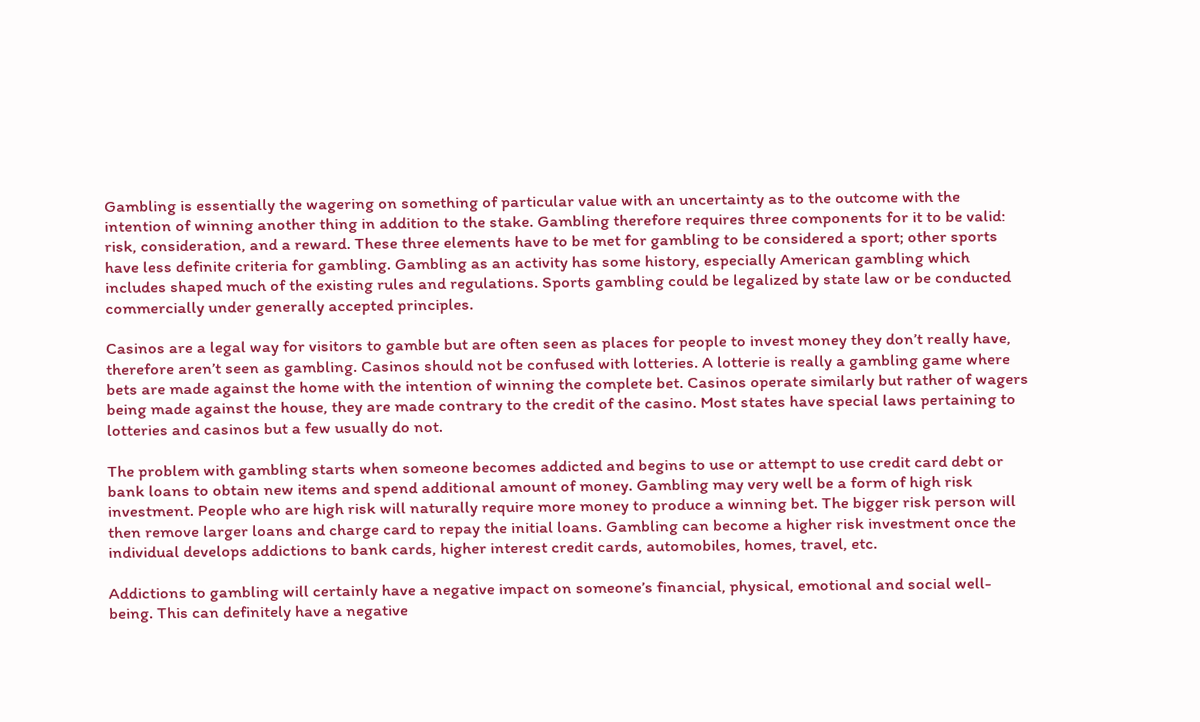Gambling is essentially the wagering on something of particular value with an uncertainty as to the outcome with the intention of winning another thing in addition to the stake. Gambling therefore requires three components for it to be valid: risk, consideration, and a reward. These three elements have to be met for gambling to be considered a sport; other sports have less definite criteria for gambling. Gambling as an activity has some history, especially American gambling which includes shaped much of the existing rules and regulations. Sports gambling could be legalized by state law or be conducted commercially under generally accepted principles.

Casinos are a legal way for visitors to gamble but are often seen as places for people to invest money they don’t really have, therefore aren’t seen as gambling. Casinos should not be confused with lotteries. A lotterie is really a gambling game where bets are made against the home with the intention of winning the complete bet. Casinos operate similarly but rather of wagers being made against the house, they are made contrary to the credit of the casino. Most states have special laws pertaining to lotteries and casinos but a few usually do not.

The problem with gambling starts when someone becomes addicted and begins to use or attempt to use credit card debt or bank loans to obtain new items and spend additional amount of money. Gambling may very well be a form of high risk investment. People who are high risk will naturally require more money to produce a winning bet. The bigger risk person will then remove larger loans and charge card to repay the initial loans. Gambling can become a higher risk investment once the individual develops addictions to bank cards, higher interest credit cards, automobiles, homes, travel, etc.

Addictions to gambling will certainly have a negative impact on someone’s financial, physical, emotional and social well-being. This can definitely have a negative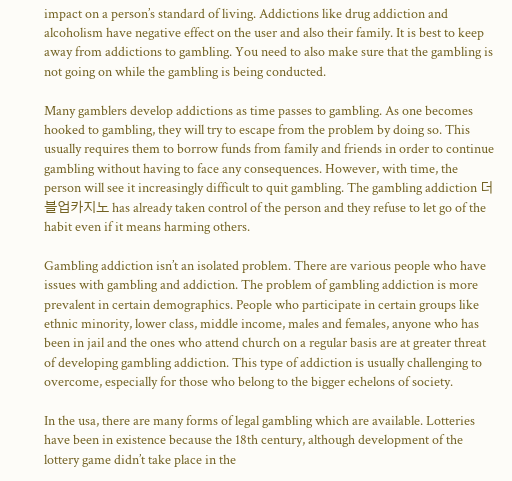impact on a person’s standard of living. Addictions like drug addiction and alcoholism have negative effect on the user and also their family. It is best to keep away from addictions to gambling. You need to also make sure that the gambling is not going on while the gambling is being conducted.

Many gamblers develop addictions as time passes to gambling. As one becomes hooked to gambling, they will try to escape from the problem by doing so. This usually requires them to borrow funds from family and friends in order to continue gambling without having to face any consequences. However, with time, the person will see it increasingly difficult to quit gambling. The gambling addiction 더블업카지노 has already taken control of the person and they refuse to let go of the habit even if it means harming others.

Gambling addiction isn’t an isolated problem. There are various people who have issues with gambling and addiction. The problem of gambling addiction is more prevalent in certain demographics. People who participate in certain groups like ethnic minority, lower class, middle income, males and females, anyone who has been in jail and the ones who attend church on a regular basis are at greater threat of developing gambling addiction. This type of addiction is usually challenging to overcome, especially for those who belong to the bigger echelons of society.

In the usa, there are many forms of legal gambling which are available. Lotteries have been in existence because the 18th century, although development of the lottery game didn’t take place in the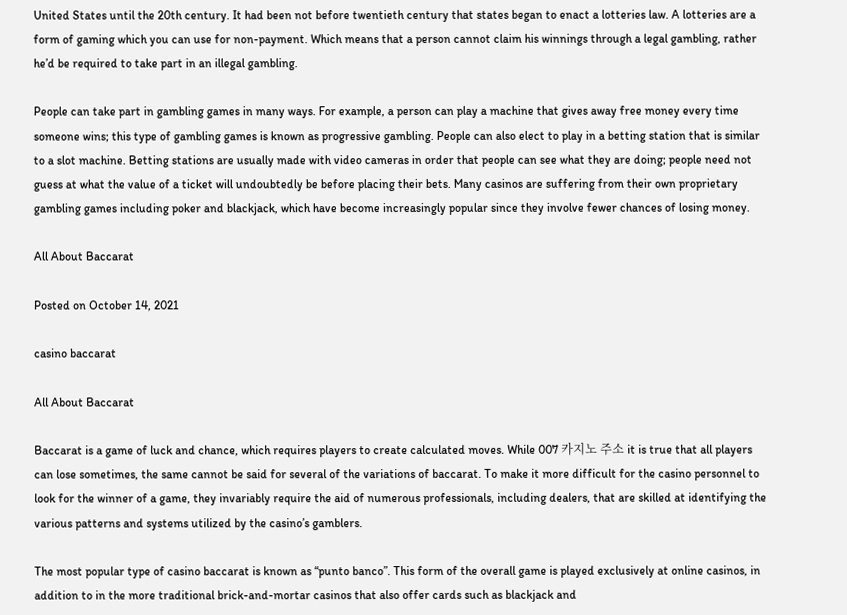United States until the 20th century. It had been not before twentieth century that states began to enact a lotteries law. A lotteries are a form of gaming which you can use for non-payment. Which means that a person cannot claim his winnings through a legal gambling, rather he’d be required to take part in an illegal gambling.

People can take part in gambling games in many ways. For example, a person can play a machine that gives away free money every time someone wins; this type of gambling games is known as progressive gambling. People can also elect to play in a betting station that is similar to a slot machine. Betting stations are usually made with video cameras in order that people can see what they are doing; people need not guess at what the value of a ticket will undoubtedly be before placing their bets. Many casinos are suffering from their own proprietary gambling games including poker and blackjack, which have become increasingly popular since they involve fewer chances of losing money.

All About Baccarat

Posted on October 14, 2021

casino baccarat

All About Baccarat

Baccarat is a game of luck and chance, which requires players to create calculated moves. While 007 카지노 주소 it is true that all players can lose sometimes, the same cannot be said for several of the variations of baccarat. To make it more difficult for the casino personnel to look for the winner of a game, they invariably require the aid of numerous professionals, including dealers, that are skilled at identifying the various patterns and systems utilized by the casino’s gamblers.

The most popular type of casino baccarat is known as “punto banco”. This form of the overall game is played exclusively at online casinos, in addition to in the more traditional brick-and-mortar casinos that also offer cards such as blackjack and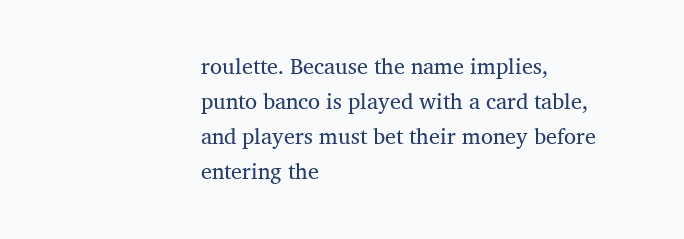roulette. Because the name implies, punto banco is played with a card table, and players must bet their money before entering the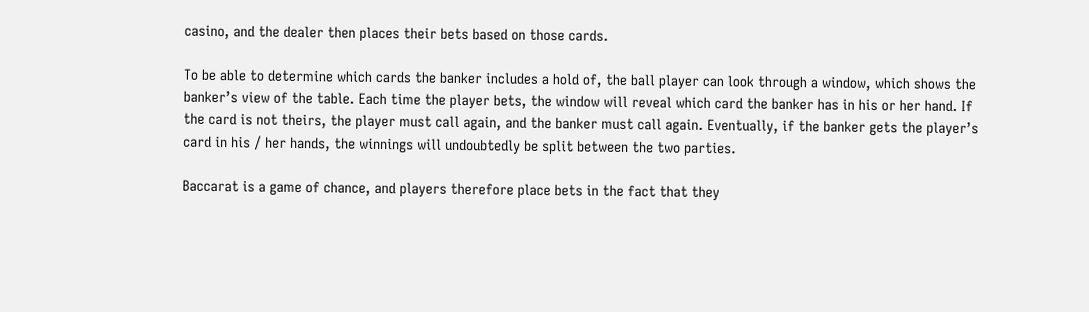casino, and the dealer then places their bets based on those cards.

To be able to determine which cards the banker includes a hold of, the ball player can look through a window, which shows the banker’s view of the table. Each time the player bets, the window will reveal which card the banker has in his or her hand. If the card is not theirs, the player must call again, and the banker must call again. Eventually, if the banker gets the player’s card in his / her hands, the winnings will undoubtedly be split between the two parties.

Baccarat is a game of chance, and players therefore place bets in the fact that they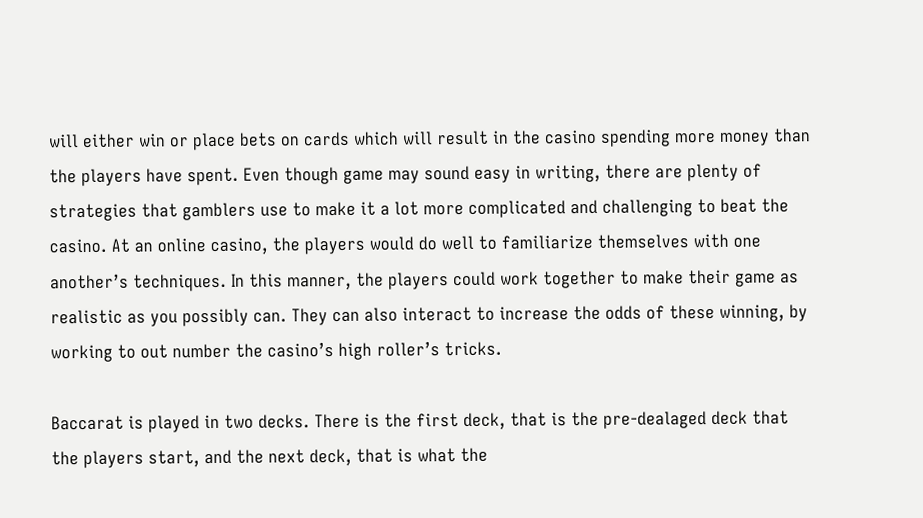will either win or place bets on cards which will result in the casino spending more money than the players have spent. Even though game may sound easy in writing, there are plenty of strategies that gamblers use to make it a lot more complicated and challenging to beat the casino. At an online casino, the players would do well to familiarize themselves with one another’s techniques. In this manner, the players could work together to make their game as realistic as you possibly can. They can also interact to increase the odds of these winning, by working to out number the casino’s high roller’s tricks.

Baccarat is played in two decks. There is the first deck, that is the pre-dealaged deck that the players start, and the next deck, that is what the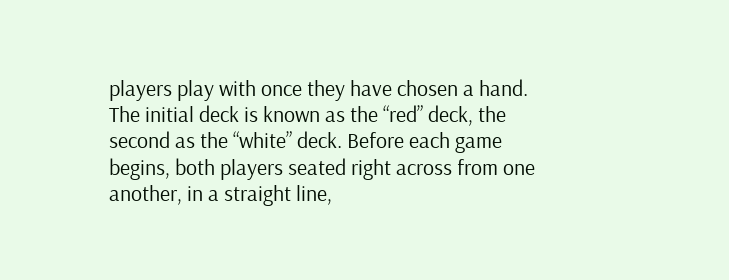players play with once they have chosen a hand. The initial deck is known as the “red” deck, the second as the “white” deck. Before each game begins, both players seated right across from one another, in a straight line,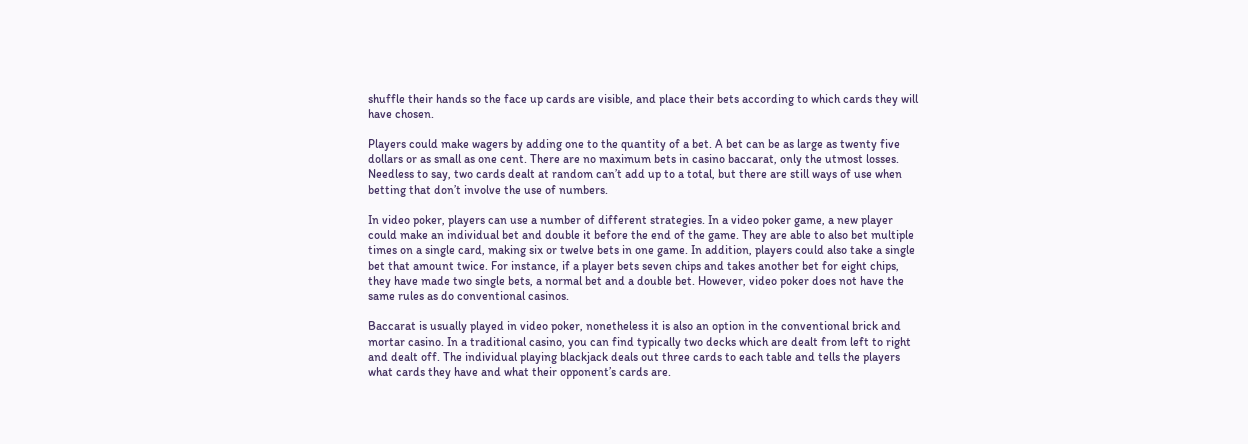shuffle their hands so the face up cards are visible, and place their bets according to which cards they will have chosen.

Players could make wagers by adding one to the quantity of a bet. A bet can be as large as twenty five dollars or as small as one cent. There are no maximum bets in casino baccarat, only the utmost losses. Needless to say, two cards dealt at random can’t add up to a total, but there are still ways of use when betting that don’t involve the use of numbers.

In video poker, players can use a number of different strategies. In a video poker game, a new player could make an individual bet and double it before the end of the game. They are able to also bet multiple times on a single card, making six or twelve bets in one game. In addition, players could also take a single bet that amount twice. For instance, if a player bets seven chips and takes another bet for eight chips, they have made two single bets, a normal bet and a double bet. However, video poker does not have the same rules as do conventional casinos.

Baccarat is usually played in video poker, nonetheless it is also an option in the conventional brick and mortar casino. In a traditional casino, you can find typically two decks which are dealt from left to right and dealt off. The individual playing blackjack deals out three cards to each table and tells the players what cards they have and what their opponent’s cards are.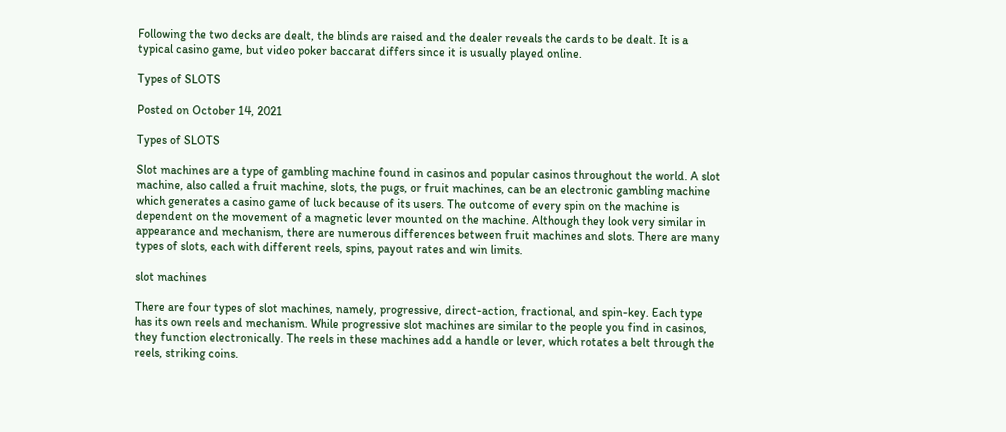Following the two decks are dealt, the blinds are raised and the dealer reveals the cards to be dealt. It is a typical casino game, but video poker baccarat differs since it is usually played online.

Types of SLOTS

Posted on October 14, 2021

Types of SLOTS

Slot machines are a type of gambling machine found in casinos and popular casinos throughout the world. A slot machine, also called a fruit machine, slots, the pugs, or fruit machines, can be an electronic gambling machine which generates a casino game of luck because of its users. The outcome of every spin on the machine is dependent on the movement of a magnetic lever mounted on the machine. Although they look very similar in appearance and mechanism, there are numerous differences between fruit machines and slots. There are many types of slots, each with different reels, spins, payout rates and win limits.

slot machines

There are four types of slot machines, namely, progressive, direct-action, fractional, and spin-key. Each type has its own reels and mechanism. While progressive slot machines are similar to the people you find in casinos, they function electronically. The reels in these machines add a handle or lever, which rotates a belt through the reels, striking coins.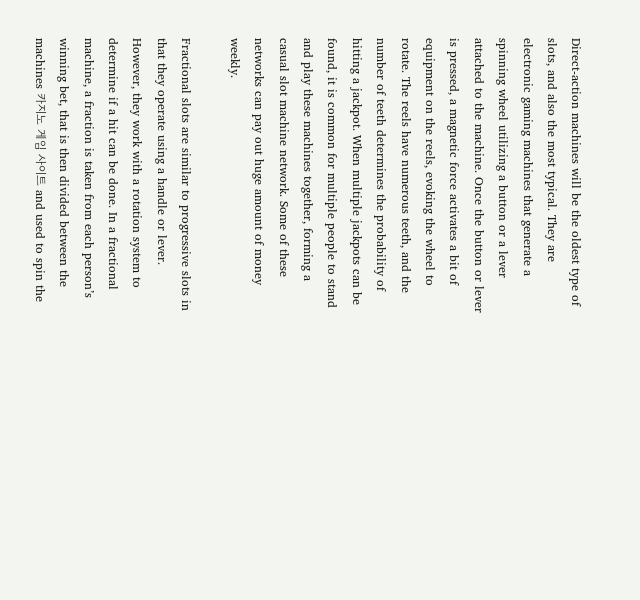Direct-action machines will be the oldest type of slots, and also the most typical. They are electronic gaming machines that generate a spinning wheel utilizing a button or a lever attached to the machine. Once the button or lever is pressed, a magnetic force activates a bit of equipment on the reels, evoking the wheel to rotate. The reels have numerous teeth, and the number of teeth determines the probability of hitting a jackpot. When multiple jackpots can be found, it is common for multiple people to stand and play these machines together, forming a casual slot machine network. Some of these networks can pay out huge amount of money weekly.

Fractional slots are similar to progressive slots in that they operate using a handle or lever. However, they work with a rotation system to determine if a hit can be done. In a fractional machine, a fraction is taken from each person’s winning bet, that is then divided between the machines 카지노 게임 사이트 and used to spin the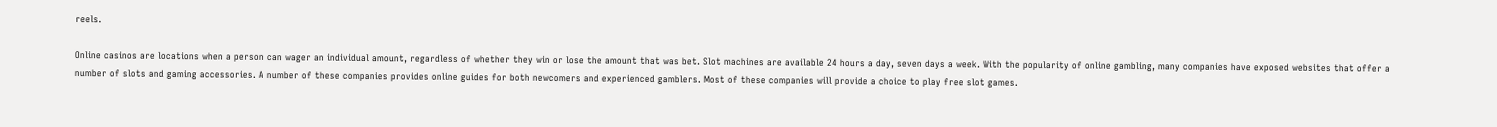reels.

Online casinos are locations when a person can wager an individual amount, regardless of whether they win or lose the amount that was bet. Slot machines are available 24 hours a day, seven days a week. With the popularity of online gambling, many companies have exposed websites that offer a number of slots and gaming accessories. A number of these companies provides online guides for both newcomers and experienced gamblers. Most of these companies will provide a choice to play free slot games.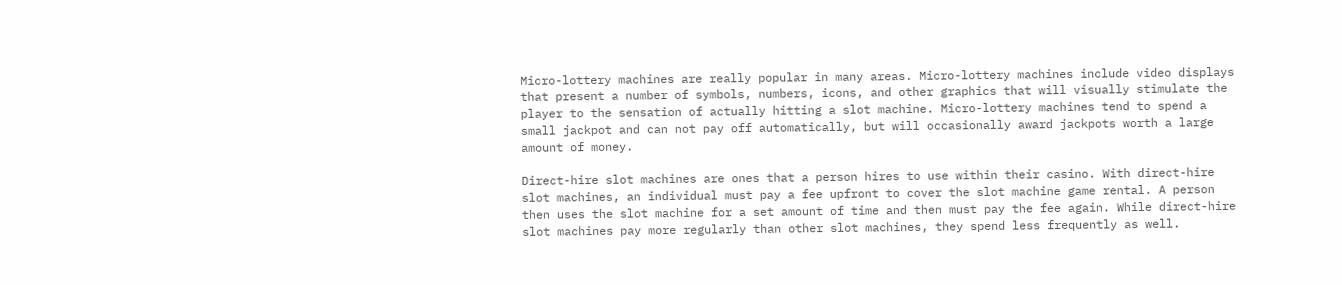Micro-lottery machines are really popular in many areas. Micro-lottery machines include video displays that present a number of symbols, numbers, icons, and other graphics that will visually stimulate the player to the sensation of actually hitting a slot machine. Micro-lottery machines tend to spend a small jackpot and can not pay off automatically, but will occasionally award jackpots worth a large amount of money.

Direct-hire slot machines are ones that a person hires to use within their casino. With direct-hire slot machines, an individual must pay a fee upfront to cover the slot machine game rental. A person then uses the slot machine for a set amount of time and then must pay the fee again. While direct-hire slot machines pay more regularly than other slot machines, they spend less frequently as well.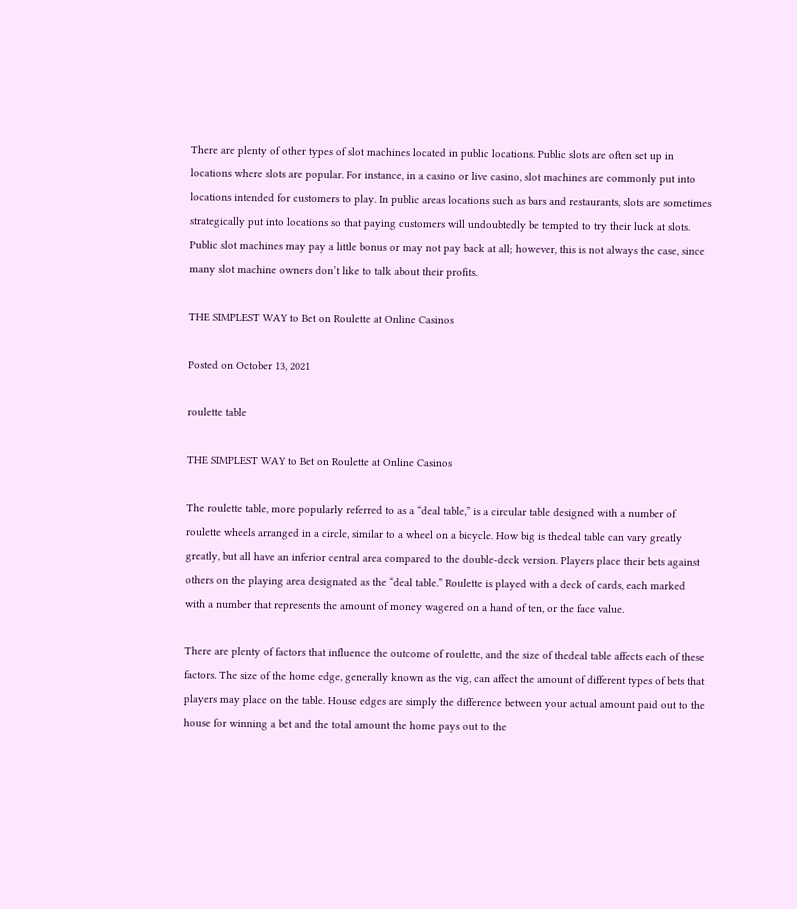There are plenty of other types of slot machines located in public locations. Public slots are often set up in locations where slots are popular. For instance, in a casino or live casino, slot machines are commonly put into locations intended for customers to play. In public areas locations such as bars and restaurants, slots are sometimes strategically put into locations so that paying customers will undoubtedly be tempted to try their luck at slots. Public slot machines may pay a little bonus or may not pay back at all; however, this is not always the case, since many slot machine owners don’t like to talk about their profits.

THE SIMPLEST WAY to Bet on Roulette at Online Casinos

Posted on October 13, 2021

roulette table

THE SIMPLEST WAY to Bet on Roulette at Online Casinos

The roulette table, more popularly referred to as a “deal table,” is a circular table designed with a number of roulette wheels arranged in a circle, similar to a wheel on a bicycle. How big is thedeal table can vary greatly greatly, but all have an inferior central area compared to the double-deck version. Players place their bets against others on the playing area designated as the “deal table.” Roulette is played with a deck of cards, each marked with a number that represents the amount of money wagered on a hand of ten, or the face value.

There are plenty of factors that influence the outcome of roulette, and the size of thedeal table affects each of these factors. The size of the home edge, generally known as the vig, can affect the amount of different types of bets that players may place on the table. House edges are simply the difference between your actual amount paid out to the house for winning a bet and the total amount the home pays out to the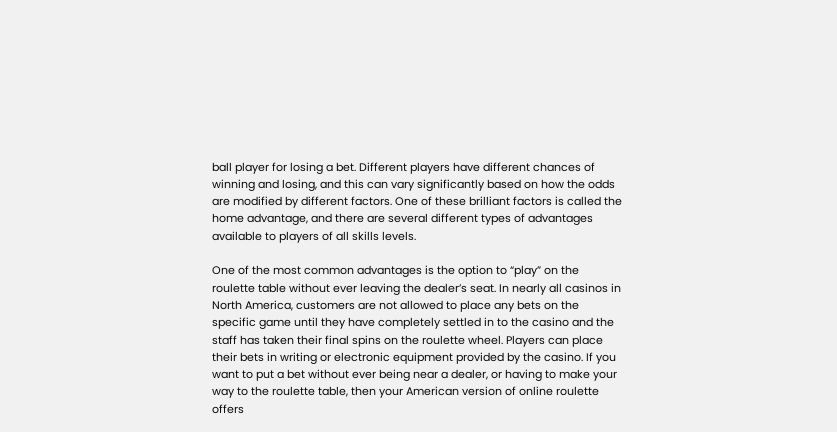ball player for losing a bet. Different players have different chances of winning and losing, and this can vary significantly based on how the odds are modified by different factors. One of these brilliant factors is called the home advantage, and there are several different types of advantages available to players of all skills levels.

One of the most common advantages is the option to “play” on the roulette table without ever leaving the dealer’s seat. In nearly all casinos in North America, customers are not allowed to place any bets on the specific game until they have completely settled in to the casino and the staff has taken their final spins on the roulette wheel. Players can place their bets in writing or electronic equipment provided by the casino. If you want to put a bet without ever being near a dealer, or having to make your way to the roulette table, then your American version of online roulette offers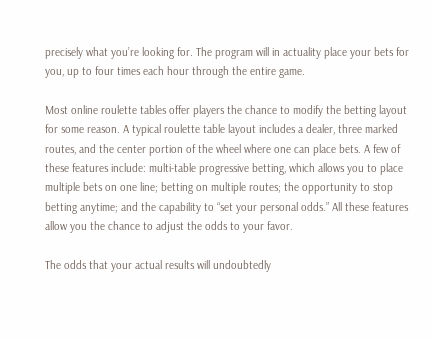precisely what you’re looking for. The program will in actuality place your bets for you, up to four times each hour through the entire game.

Most online roulette tables offer players the chance to modify the betting layout for some reason. A typical roulette table layout includes a dealer, three marked routes, and the center portion of the wheel where one can place bets. A few of these features include: multi-table progressive betting, which allows you to place multiple bets on one line; betting on multiple routes; the opportunity to stop betting anytime; and the capability to “set your personal odds.” All these features allow you the chance to adjust the odds to your favor.

The odds that your actual results will undoubtedly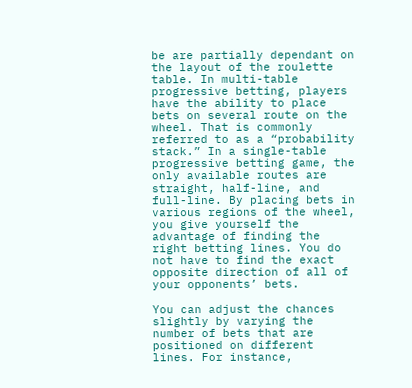be are partially dependant on the layout of the roulette table. In multi-table progressive betting, players have the ability to place bets on several route on the wheel. That is commonly referred to as a “probability stack.” In a single-table progressive betting game, the only available routes are straight, half-line, and full-line. By placing bets in various regions of the wheel, you give yourself the advantage of finding the right betting lines. You do not have to find the exact opposite direction of all of your opponents’ bets.

You can adjust the chances slightly by varying the number of bets that are positioned on different lines. For instance,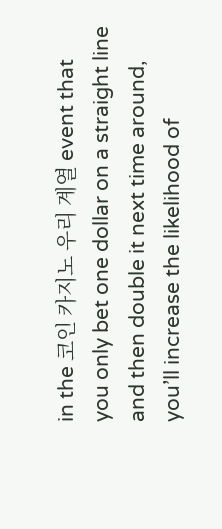in the 코인 카지노 우리 계열 event that you only bet one dollar on a straight line and then double it next time around, you’ll increase the likelihood of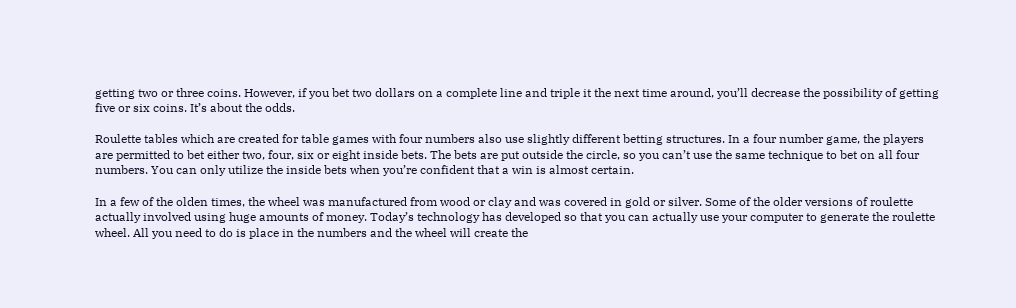getting two or three coins. However, if you bet two dollars on a complete line and triple it the next time around, you’ll decrease the possibility of getting five or six coins. It’s about the odds.

Roulette tables which are created for table games with four numbers also use slightly different betting structures. In a four number game, the players are permitted to bet either two, four, six or eight inside bets. The bets are put outside the circle, so you can’t use the same technique to bet on all four numbers. You can only utilize the inside bets when you’re confident that a win is almost certain.

In a few of the olden times, the wheel was manufactured from wood or clay and was covered in gold or silver. Some of the older versions of roulette actually involved using huge amounts of money. Today’s technology has developed so that you can actually use your computer to generate the roulette wheel. All you need to do is place in the numbers and the wheel will create the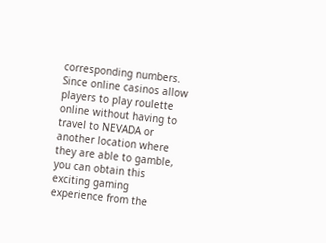corresponding numbers. Since online casinos allow players to play roulette online without having to travel to NEVADA or another location where they are able to gamble, you can obtain this exciting gaming experience from the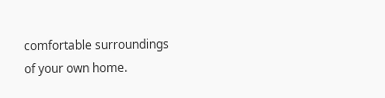comfortable surroundings of your own home.